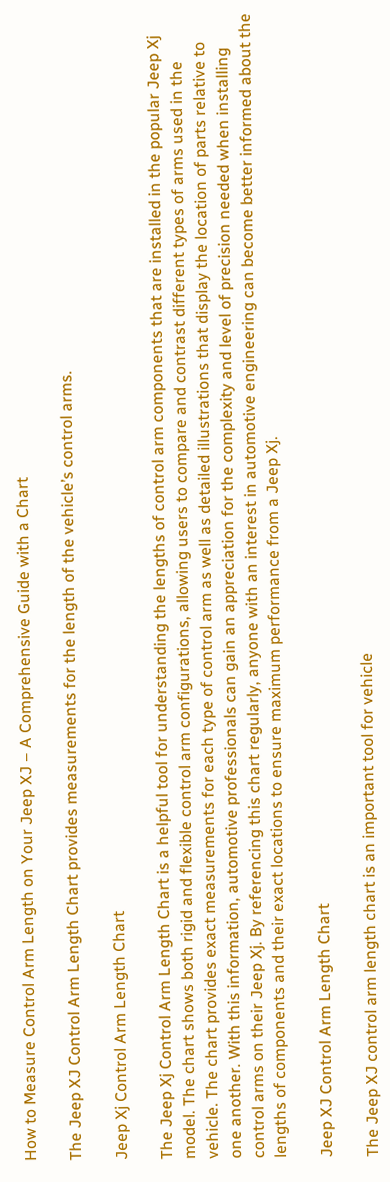How to Measure Control Arm Length on Your Jeep XJ – A Comprehensive Guide with a Chart

The Jeep XJ Control Arm Length Chart provides measurements for the length of the vehicle’s control arms.

Jeep Xj Control Arm Length Chart

The Jeep Xj Control Arm Length Chart is a helpful tool for understanding the lengths of control arm components that are installed in the popular Jeep Xj model. The chart shows both rigid and flexible control arm configurations, allowing users to compare and contrast different types of arms used in the vehicle. The chart provides exact measurements for each type of control arm as well as detailed illustrations that display the location of parts relative to one another. With this information, automotive professionals can gain an appreciation for the complexity and level of precision needed when installing control arms on their Jeep Xj. By referencing this chart regularly, anyone with an interest in automotive engineering can become better informed about the lengths of components and their exact locations to ensure maximum performance from a Jeep Xj.

Jeep XJ Control Arm Length Chart

The Jeep XJ control arm length chart is an important tool for vehicle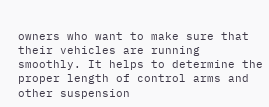owners who want to make sure that their vehicles are running smoothly. It helps to determine the proper length of control arms and other suspension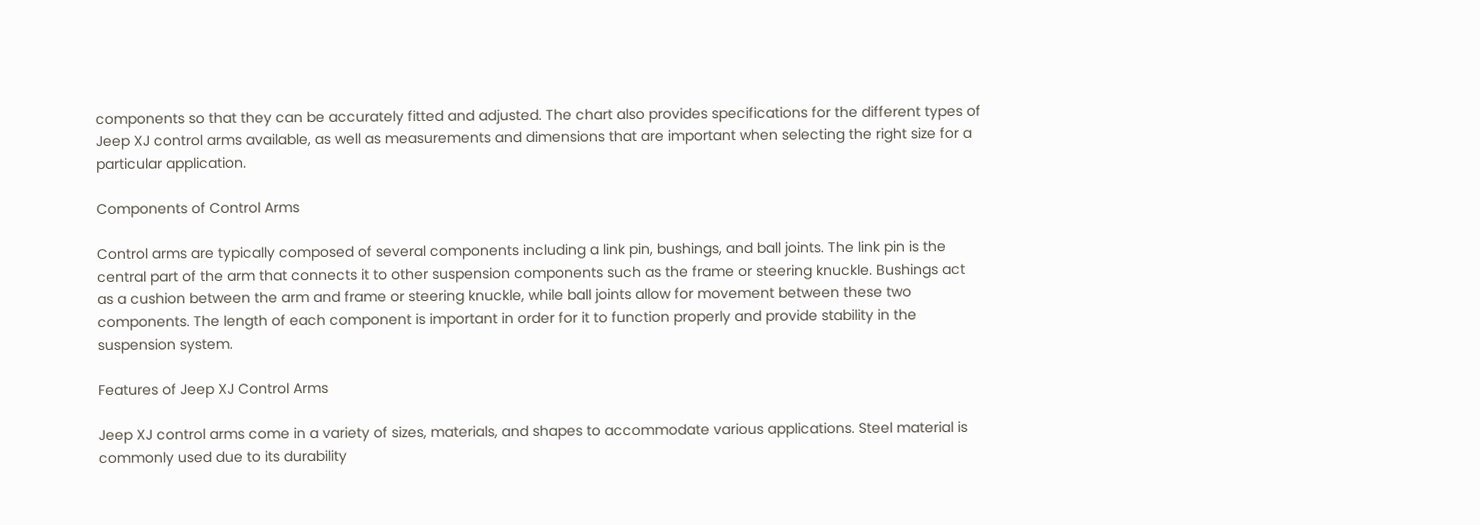components so that they can be accurately fitted and adjusted. The chart also provides specifications for the different types of Jeep XJ control arms available, as well as measurements and dimensions that are important when selecting the right size for a particular application.

Components of Control Arms

Control arms are typically composed of several components including a link pin, bushings, and ball joints. The link pin is the central part of the arm that connects it to other suspension components such as the frame or steering knuckle. Bushings act as a cushion between the arm and frame or steering knuckle, while ball joints allow for movement between these two components. The length of each component is important in order for it to function properly and provide stability in the suspension system.

Features of Jeep XJ Control Arms

Jeep XJ control arms come in a variety of sizes, materials, and shapes to accommodate various applications. Steel material is commonly used due to its durability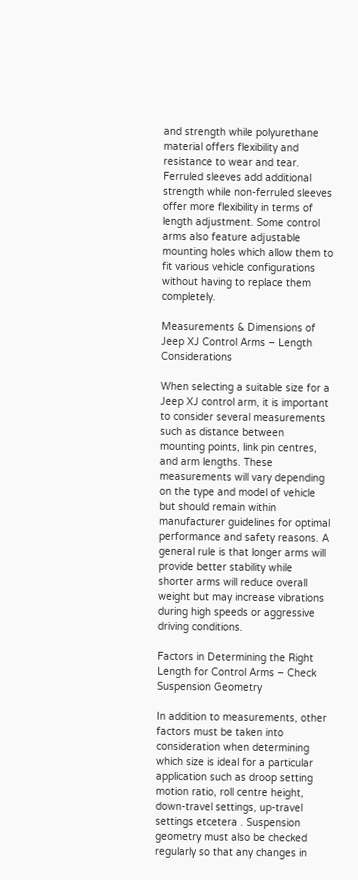and strength while polyurethane material offers flexibility and resistance to wear and tear. Ferruled sleeves add additional strength while non-ferruled sleeves offer more flexibility in terms of length adjustment. Some control arms also feature adjustable mounting holes which allow them to fit various vehicle configurations without having to replace them completely.

Measurements & Dimensions of Jeep XJ Control Arms – Length Considerations

When selecting a suitable size for a Jeep XJ control arm, it is important to consider several measurements such as distance between mounting points, link pin centres, and arm lengths. These measurements will vary depending on the type and model of vehicle but should remain within manufacturer guidelines for optimal performance and safety reasons. A general rule is that longer arms will provide better stability while shorter arms will reduce overall weight but may increase vibrations during high speeds or aggressive driving conditions.

Factors in Determining the Right Length for Control Arms – Check Suspension Geometry

In addition to measurements, other factors must be taken into consideration when determining which size is ideal for a particular application such as droop setting motion ratio, roll centre height, down-travel settings, up-travel settings etcetera . Suspension geometry must also be checked regularly so that any changes in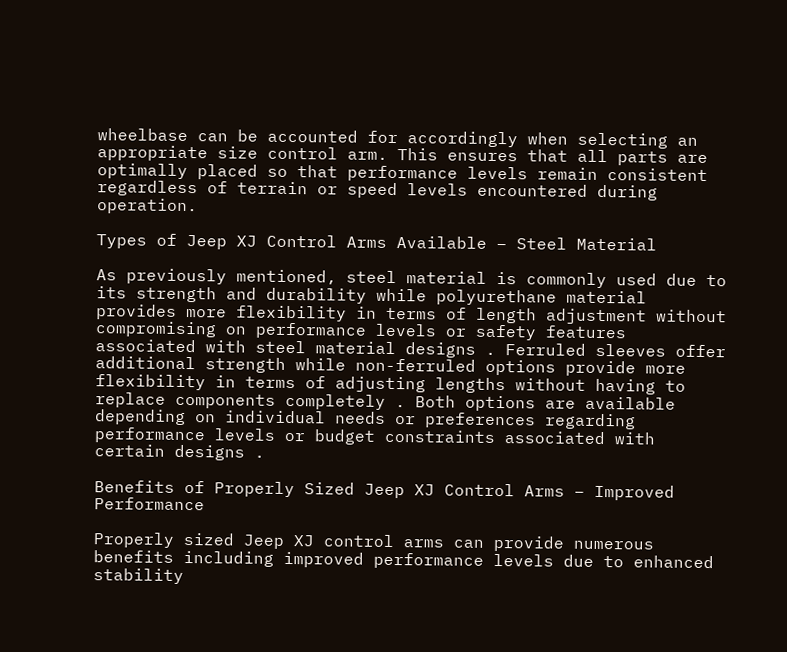wheelbase can be accounted for accordingly when selecting an appropriate size control arm. This ensures that all parts are optimally placed so that performance levels remain consistent regardless of terrain or speed levels encountered during operation.

Types of Jeep XJ Control Arms Available – Steel Material

As previously mentioned, steel material is commonly used due to its strength and durability while polyurethane material provides more flexibility in terms of length adjustment without compromising on performance levels or safety features associated with steel material designs . Ferruled sleeves offer additional strength while non-ferruled options provide more flexibility in terms of adjusting lengths without having to replace components completely . Both options are available depending on individual needs or preferences regarding performance levels or budget constraints associated with certain designs .

Benefits of Properly Sized Jeep XJ Control Arms – Improved Performance

Properly sized Jeep XJ control arms can provide numerous benefits including improved performance levels due to enhanced stability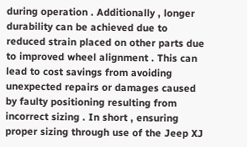during operation . Additionally , longer durability can be achieved due to reduced strain placed on other parts due to improved wheel alignment . This can lead to cost savings from avoiding unexpected repairs or damages caused by faulty positioning resulting from incorrect sizing . In short , ensuring proper sizing through use of the Jeep XJ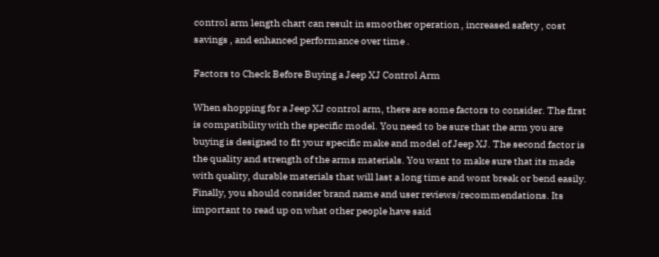control arm length chart can result in smoother operation , increased safety , cost savings , and enhanced performance over time .

Factors to Check Before Buying a Jeep XJ Control Arm

When shopping for a Jeep XJ control arm, there are some factors to consider. The first is compatibility with the specific model. You need to be sure that the arm you are buying is designed to fit your specific make and model of Jeep XJ. The second factor is the quality and strength of the arms materials. You want to make sure that its made with quality, durable materials that will last a long time and wont break or bend easily. Finally, you should consider brand name and user reviews/recommendations. Its important to read up on what other people have said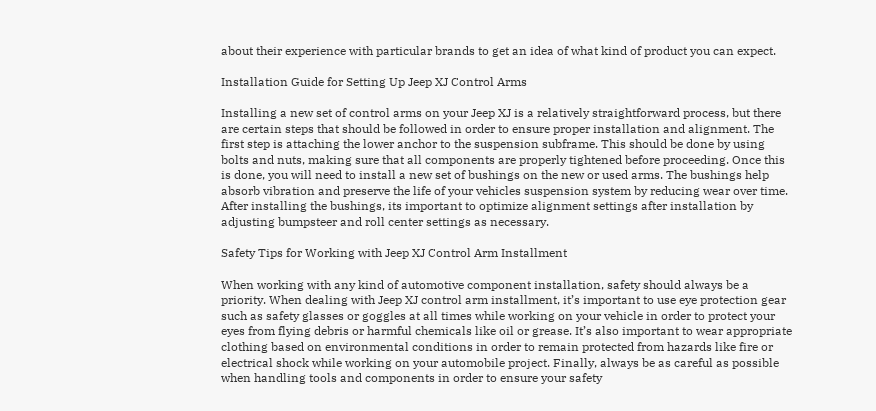about their experience with particular brands to get an idea of what kind of product you can expect.

Installation Guide for Setting Up Jeep XJ Control Arms

Installing a new set of control arms on your Jeep XJ is a relatively straightforward process, but there are certain steps that should be followed in order to ensure proper installation and alignment. The first step is attaching the lower anchor to the suspension subframe. This should be done by using bolts and nuts, making sure that all components are properly tightened before proceeding. Once this is done, you will need to install a new set of bushings on the new or used arms. The bushings help absorb vibration and preserve the life of your vehicles suspension system by reducing wear over time. After installing the bushings, its important to optimize alignment settings after installation by adjusting bumpsteer and roll center settings as necessary.

Safety Tips for Working with Jeep XJ Control Arm Installment

When working with any kind of automotive component installation, safety should always be a priority. When dealing with Jeep XJ control arm installment, it’s important to use eye protection gear such as safety glasses or goggles at all times while working on your vehicle in order to protect your eyes from flying debris or harmful chemicals like oil or grease. It’s also important to wear appropriate clothing based on environmental conditions in order to remain protected from hazards like fire or electrical shock while working on your automobile project. Finally, always be as careful as possible when handling tools and components in order to ensure your safety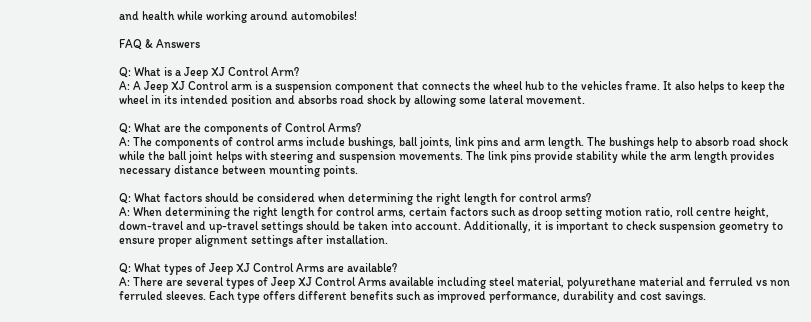and health while working around automobiles!

FAQ & Answers

Q: What is a Jeep XJ Control Arm?
A: A Jeep XJ Control arm is a suspension component that connects the wheel hub to the vehicles frame. It also helps to keep the wheel in its intended position and absorbs road shock by allowing some lateral movement.

Q: What are the components of Control Arms?
A: The components of control arms include bushings, ball joints, link pins and arm length. The bushings help to absorb road shock while the ball joint helps with steering and suspension movements. The link pins provide stability while the arm length provides necessary distance between mounting points.

Q: What factors should be considered when determining the right length for control arms?
A: When determining the right length for control arms, certain factors such as droop setting motion ratio, roll centre height, down-travel and up-travel settings should be taken into account. Additionally, it is important to check suspension geometry to ensure proper alignment settings after installation.

Q: What types of Jeep XJ Control Arms are available?
A: There are several types of Jeep XJ Control Arms available including steel material, polyurethane material and ferruled vs non ferruled sleeves. Each type offers different benefits such as improved performance, durability and cost savings.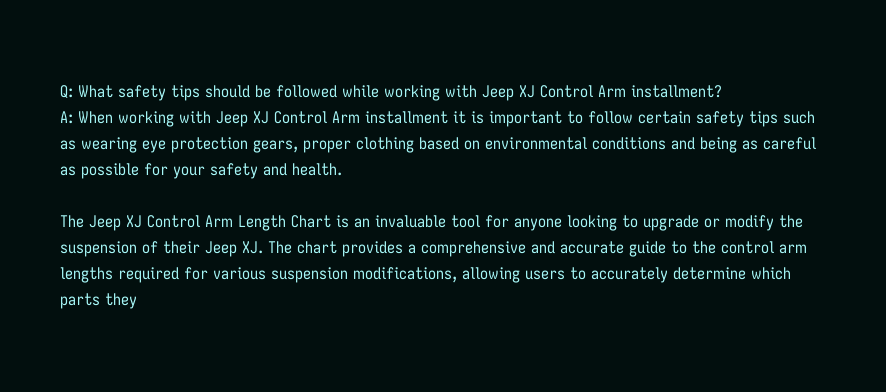Q: What safety tips should be followed while working with Jeep XJ Control Arm installment?
A: When working with Jeep XJ Control Arm installment it is important to follow certain safety tips such as wearing eye protection gears, proper clothing based on environmental conditions and being as careful as possible for your safety and health.

The Jeep XJ Control Arm Length Chart is an invaluable tool for anyone looking to upgrade or modify the suspension of their Jeep XJ. The chart provides a comprehensive and accurate guide to the control arm lengths required for various suspension modifications, allowing users to accurately determine which parts they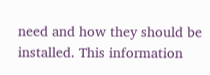need and how they should be installed. This information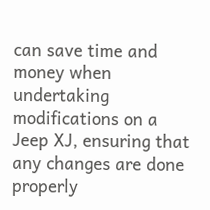can save time and money when undertaking modifications on a Jeep XJ, ensuring that any changes are done properly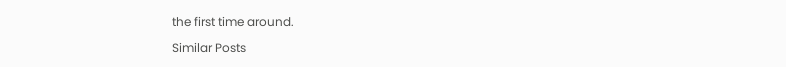the first time around.

Similar Posts